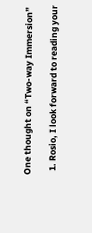One thought on “Two-way Immersion”

  1. Rosio, I look forward to reading your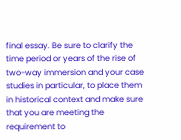final essay. Be sure to clarify the time period or years of the rise of two-way immersion and your case studies in particular, to place them in historical context and make sure that you are meeting the requirement to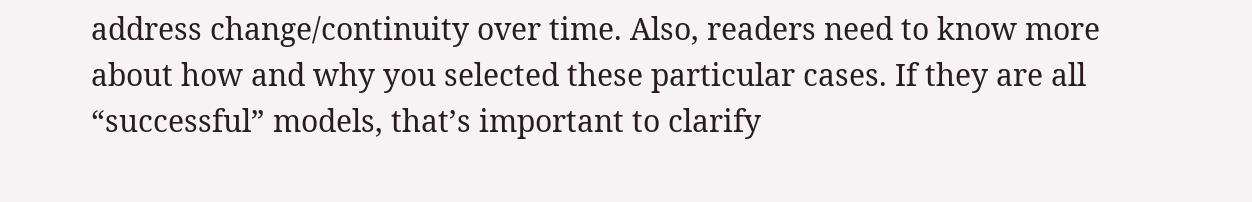address change/continuity over time. Also, readers need to know more about how and why you selected these particular cases. If they are all “successful” models, that’s important to clarify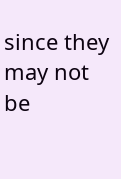since they may not be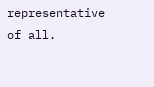representative of all.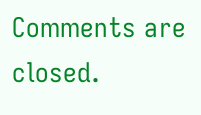Comments are closed.